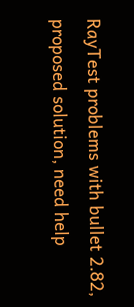RayTest problems with bullet 2.82, proposed solution, need help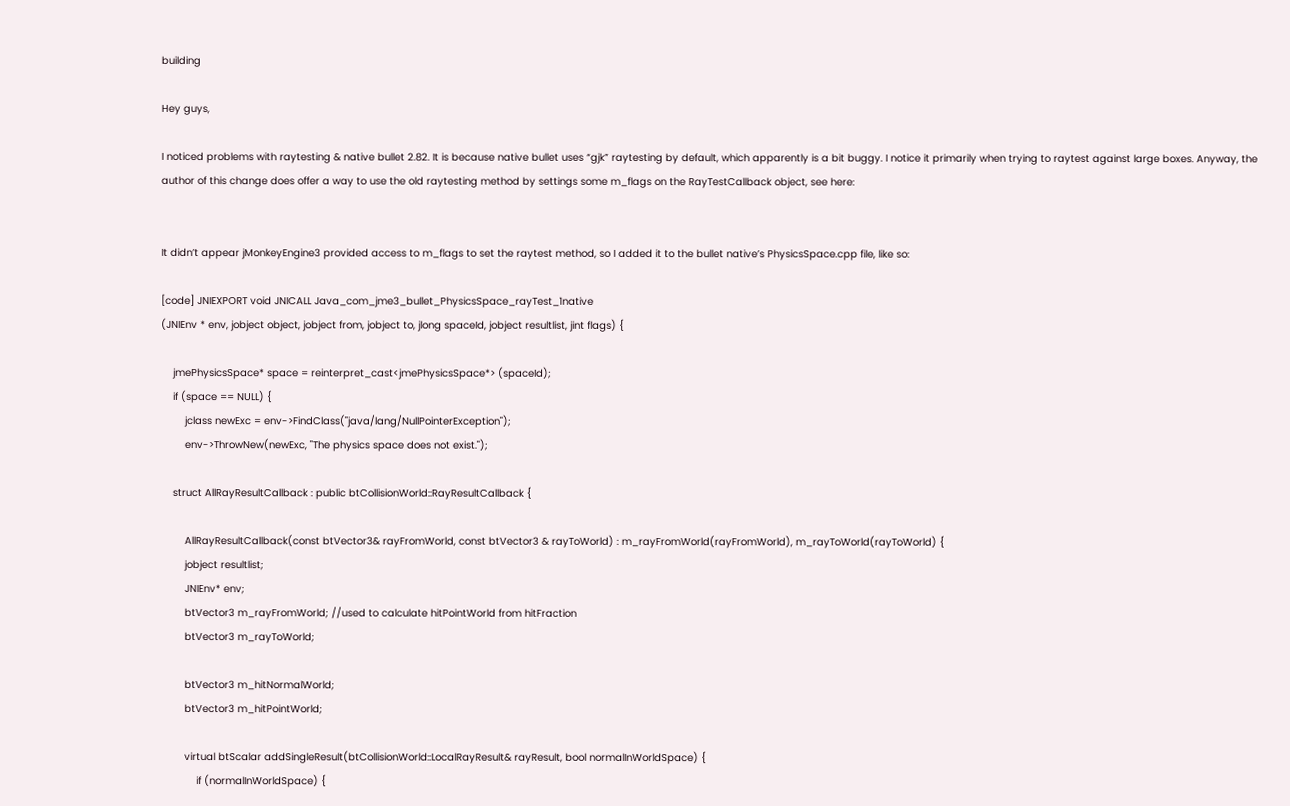building

Hey guys,

I noticed problems with raytesting & native bullet 2.82. It is because native bullet uses “gjk” raytesting by default, which apparently is a bit buggy. I notice it primarily when trying to raytest against large boxes. Anyway, the author of this change does offer a way to use the old raytesting method by settings some m_flags on the RayTestCallback object, see here:


It didn’t appear jMonkeyEngine3 provided access to m_flags to set the raytest method, so I added it to the bullet native’s PhysicsSpace.cpp file, like so:

[code] JNIEXPORT void JNICALL Java_com_jme3_bullet_PhysicsSpace_rayTest_1native
(JNIEnv * env, jobject object, jobject from, jobject to, jlong spaceId, jobject resultlist, jint flags) {

    jmePhysicsSpace* space = reinterpret_cast<jmePhysicsSpace*> (spaceId);
    if (space == NULL) {
        jclass newExc = env->FindClass("java/lang/NullPointerException");
        env->ThrowNew(newExc, "The physics space does not exist.");

    struct AllRayResultCallback : public btCollisionWorld::RayResultCallback {

        AllRayResultCallback(const btVector3& rayFromWorld, const btVector3 & rayToWorld) : m_rayFromWorld(rayFromWorld), m_rayToWorld(rayToWorld) {
        jobject resultlist;
        JNIEnv* env;
        btVector3 m_rayFromWorld; //used to calculate hitPointWorld from hitFraction
        btVector3 m_rayToWorld;

        btVector3 m_hitNormalWorld;
        btVector3 m_hitPointWorld;

        virtual btScalar addSingleResult(btCollisionWorld::LocalRayResult& rayResult, bool normalInWorldSpace) {
            if (normalInWorldSpace) {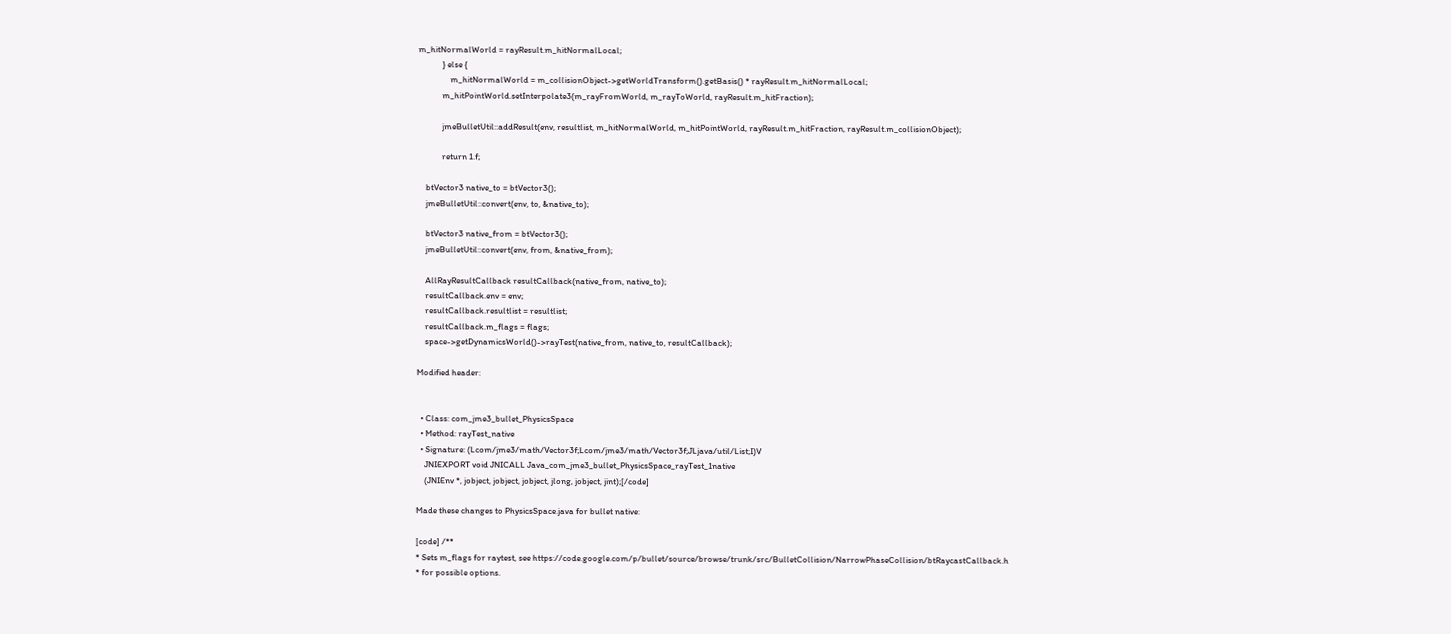m_hitNormalWorld = rayResult.m_hitNormalLocal;
            } else {
                m_hitNormalWorld = m_collisionObject->getWorldTransform().getBasis() * rayResult.m_hitNormalLocal;
            m_hitPointWorld.setInterpolate3(m_rayFromWorld, m_rayToWorld, rayResult.m_hitFraction);

            jmeBulletUtil::addResult(env, resultlist, m_hitNormalWorld, m_hitPointWorld, rayResult.m_hitFraction, rayResult.m_collisionObject);

            return 1.f;

    btVector3 native_to = btVector3();
    jmeBulletUtil::convert(env, to, &native_to);

    btVector3 native_from = btVector3();
    jmeBulletUtil::convert(env, from, &native_from);

    AllRayResultCallback resultCallback(native_from, native_to);
    resultCallback.env = env;
    resultCallback.resultlist = resultlist;
    resultCallback.m_flags = flags;
    space->getDynamicsWorld()->rayTest(native_from, native_to, resultCallback);

Modified header:


  • Class: com_jme3_bullet_PhysicsSpace
  • Method: rayTest_native
  • Signature: (Lcom/jme3/math/Vector3f;Lcom/jme3/math/Vector3f;JLjava/util/List;I)V
    JNIEXPORT void JNICALL Java_com_jme3_bullet_PhysicsSpace_rayTest_1native
    (JNIEnv *, jobject, jobject, jobject, jlong, jobject, jint);[/code]

Made these changes to PhysicsSpace.java for bullet native:

[code] /**
* Sets m_flags for raytest, see https://code.google.com/p/bullet/source/browse/trunk/src/BulletCollision/NarrowPhaseCollision/btRaycastCallback.h
* for possible options.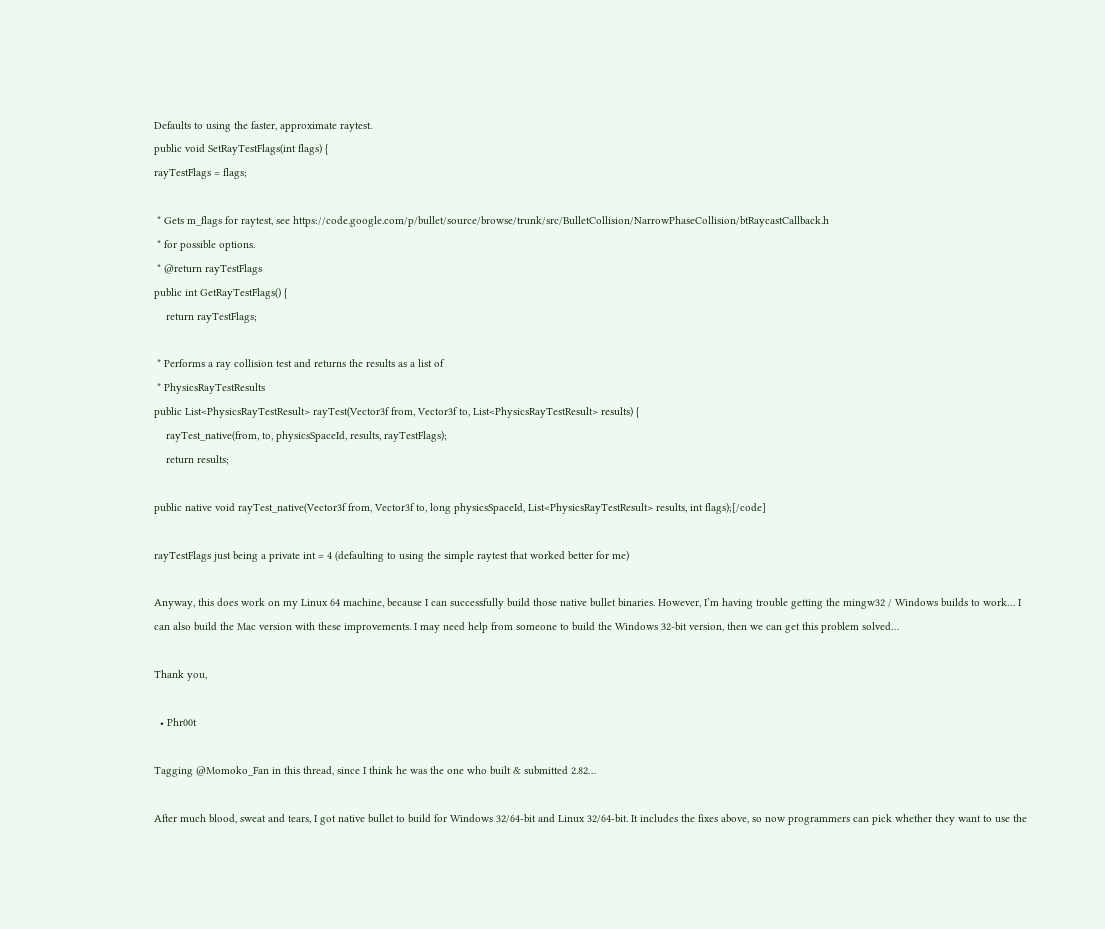Defaults to using the faster, approximate raytest.
public void SetRayTestFlags(int flags) {
rayTestFlags = flags;

 * Gets m_flags for raytest, see https://code.google.com/p/bullet/source/browse/trunk/src/BulletCollision/NarrowPhaseCollision/btRaycastCallback.h
 * for possible options.
 * @return rayTestFlags
public int GetRayTestFlags() {
    return rayTestFlags;

 * Performs a ray collision test and returns the results as a list of
 * PhysicsRayTestResults
public List<PhysicsRayTestResult> rayTest(Vector3f from, Vector3f to, List<PhysicsRayTestResult> results) {
    rayTest_native(from, to, physicsSpaceId, results, rayTestFlags);
    return results;

public native void rayTest_native(Vector3f from, Vector3f to, long physicsSpaceId, List<PhysicsRayTestResult> results, int flags);[/code]

rayTestFlags just being a private int = 4 (defaulting to using the simple raytest that worked better for me)

Anyway, this does work on my Linux 64 machine, because I can successfully build those native bullet binaries. However, I’m having trouble getting the mingw32 / Windows builds to work… I can also build the Mac version with these improvements. I may need help from someone to build the Windows 32-bit version, then we can get this problem solved…

Thank you,

  • Phr00t

Tagging @Momoko_Fan in this thread, since I think he was the one who built & submitted 2.82…

After much blood, sweat and tears, I got native bullet to build for Windows 32/64-bit and Linux 32/64-bit. It includes the fixes above, so now programmers can pick whether they want to use the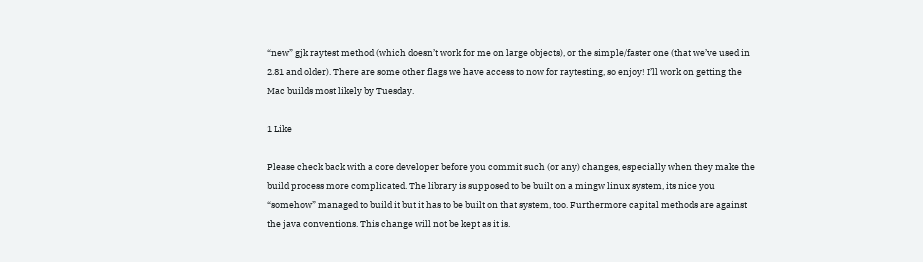“new” gjk raytest method (which doesn’t work for me on large objects), or the simple/faster one (that we’ve used in 2.81 and older). There are some other flags we have access to now for raytesting, so enjoy! I’ll work on getting the Mac builds most likely by Tuesday.

1 Like

Please check back with a core developer before you commit such (or any) changes, especially when they make the build process more complicated. The library is supposed to be built on a mingw linux system, its nice you “somehow” managed to build it but it has to be built on that system, too. Furthermore capital methods are against the java conventions. This change will not be kept as it is.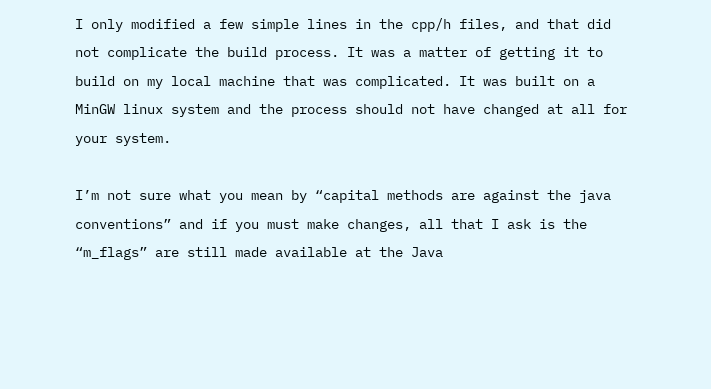I only modified a few simple lines in the cpp/h files, and that did not complicate the build process. It was a matter of getting it to build on my local machine that was complicated. It was built on a MinGW linux system and the process should not have changed at all for your system.

I’m not sure what you mean by “capital methods are against the java conventions” and if you must make changes, all that I ask is the “m_flags” are still made available at the Java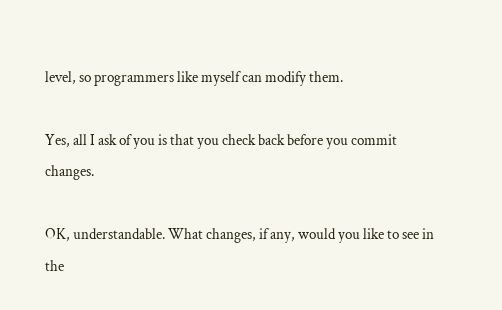level, so programmers like myself can modify them.

Yes, all I ask of you is that you check back before you commit changes.

OK, understandable. What changes, if any, would you like to see in the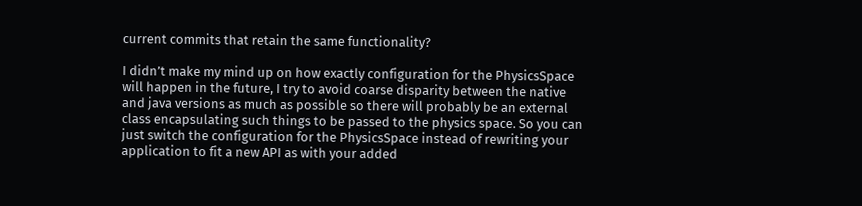current commits that retain the same functionality?

I didn’t make my mind up on how exactly configuration for the PhysicsSpace will happen in the future, I try to avoid coarse disparity between the native and java versions as much as possible so there will probably be an external class encapsulating such things to be passed to the physics space. So you can just switch the configuration for the PhysicsSpace instead of rewriting your application to fit a new API as with your added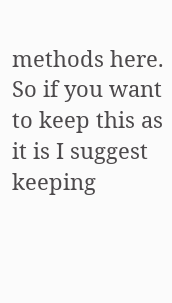methods here. So if you want to keep this as it is I suggest keeping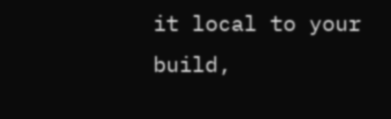it local to your build,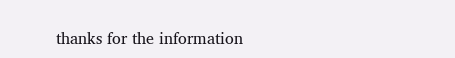thanks for the information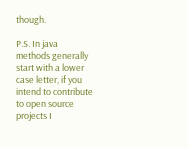though.

P.S. In java methods generally start with a lower case letter, if you intend to contribute to open source projects I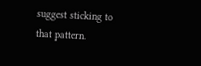suggest sticking to that pattern.